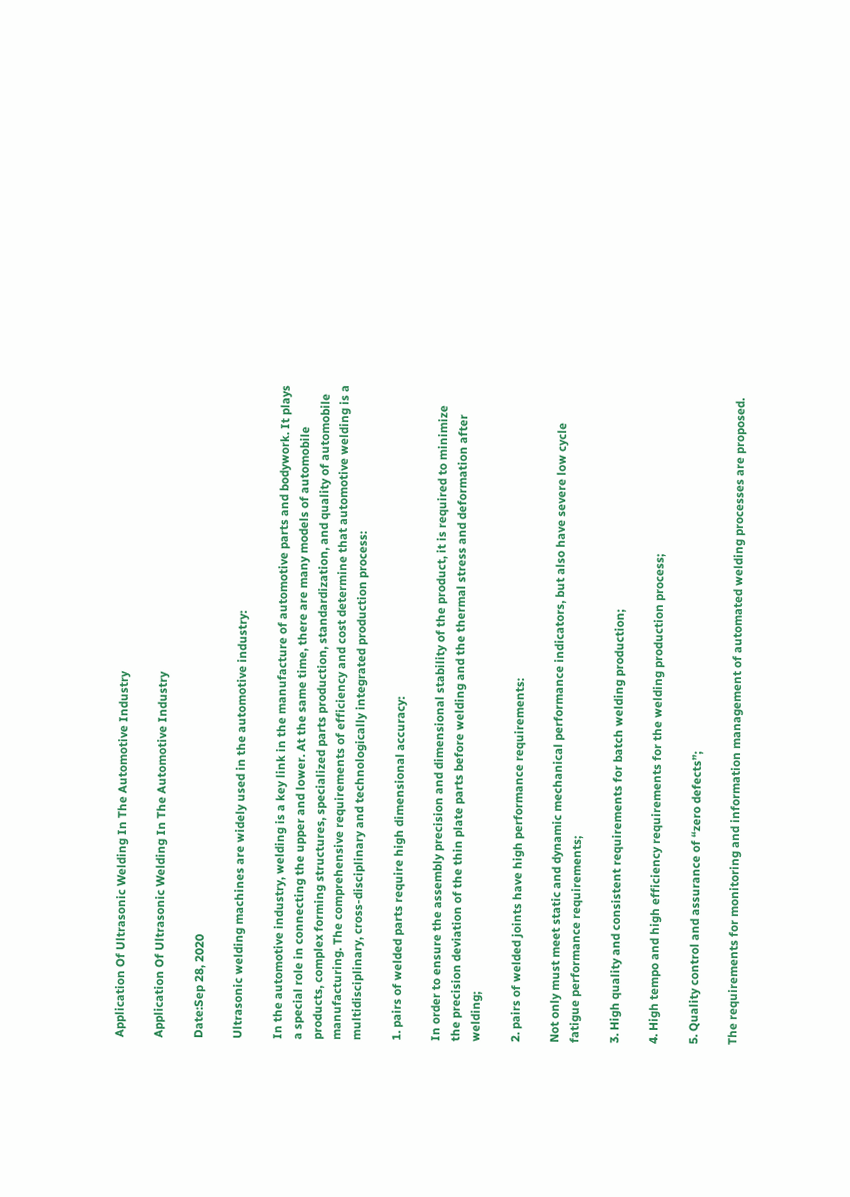Application Of Ultrasonic Welding In The Automotive Industry

Application Of Ultrasonic Welding In The Automotive Industry

Date:Sep 28, 2020

Ultrasonic welding machines are widely used in the automotive industry:

In the automotive industry, welding is a key link in the manufacture of automotive parts and bodywork. It plays a special role in connecting the upper and lower. At the same time, there are many models of automobile products, complex forming structures, specialized parts production, standardization, and quality of automobile manufacturing. The comprehensive requirements of efficiency and cost determine that automotive welding is a multidisciplinary, cross-disciplinary and technologically integrated production process:

1. pairs of welded parts require high dimensional accuracy:

In order to ensure the assembly precision and dimensional stability of the product, it is required to minimize the precision deviation of the thin plate parts before welding and the thermal stress and deformation after welding;

2. pairs of welded joints have high performance requirements:

Not only must meet static and dynamic mechanical performance indicators, but also have severe low cycle fatigue performance requirements;

3. High quality and consistent requirements for batch welding production;

4. High tempo and high efficiency requirements for the welding production process;

5. Quality control and assurance of “zero defects”;

The requirements for monitoring and information management of automated welding processes are proposed.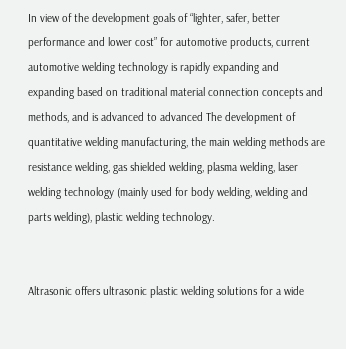In view of the development goals of “lighter, safer, better performance and lower cost” for automotive products, current automotive welding technology is rapidly expanding and expanding based on traditional material connection concepts and methods, and is advanced to advanced The development of quantitative welding manufacturing, the main welding methods are resistance welding, gas shielded welding, plasma welding, laser welding technology (mainly used for body welding, welding and parts welding), plastic welding technology.


Altrasonic offers ultrasonic plastic welding solutions for a wide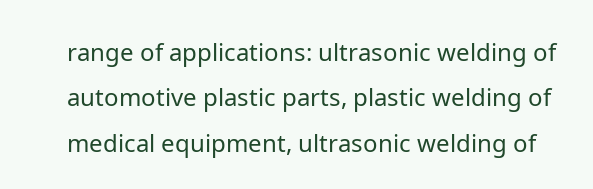range of applications: ultrasonic welding of automotive plastic parts, plastic welding of medical equipment, ultrasonic welding of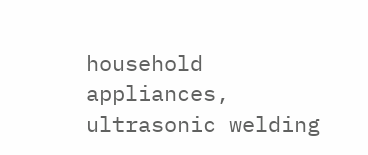household appliances, ultrasonic welding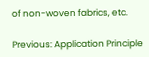of non-woven fabrics, etc.

Previous: Application Principle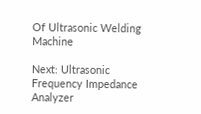Of Ultrasonic Welding Machine

Next: Ultrasonic Frequency Impedance Analyzer